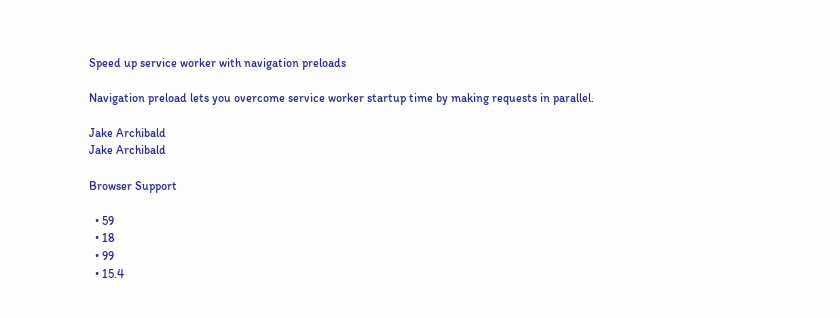Speed up service worker with navigation preloads

Navigation preload lets you overcome service worker startup time by making requests in parallel.

Jake Archibald
Jake Archibald

Browser Support

  • 59
  • 18
  • 99
  • 15.4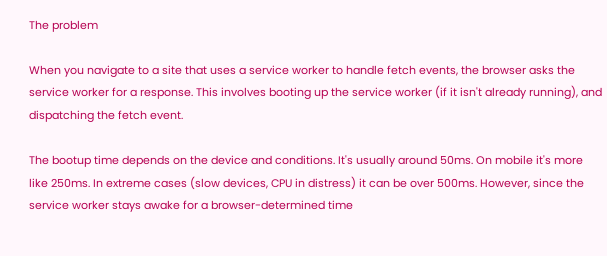The problem

When you navigate to a site that uses a service worker to handle fetch events, the browser asks the service worker for a response. This involves booting up the service worker (if it isn't already running), and dispatching the fetch event.

The bootup time depends on the device and conditions. It's usually around 50ms. On mobile it's more like 250ms. In extreme cases (slow devices, CPU in distress) it can be over 500ms. However, since the service worker stays awake for a browser-determined time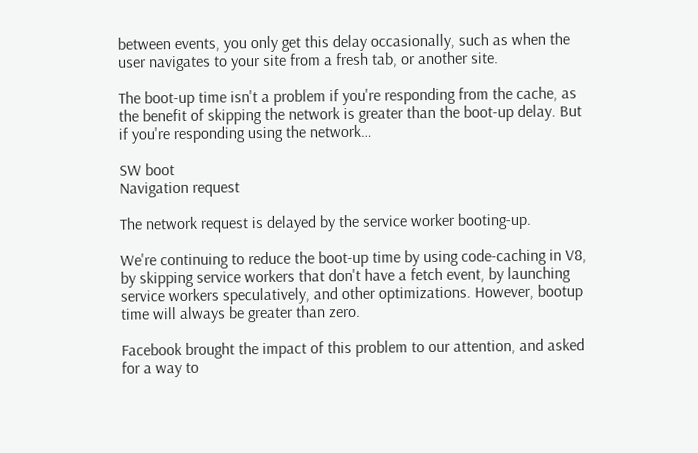between events, you only get this delay occasionally, such as when the user navigates to your site from a fresh tab, or another site.

The boot-up time isn't a problem if you're responding from the cache, as the benefit of skipping the network is greater than the boot-up delay. But if you're responding using the network…

SW boot
Navigation request

The network request is delayed by the service worker booting-up.

We're continuing to reduce the boot-up time by using code-caching in V8, by skipping service workers that don't have a fetch event, by launching service workers speculatively, and other optimizations. However, bootup time will always be greater than zero.

Facebook brought the impact of this problem to our attention, and asked for a way to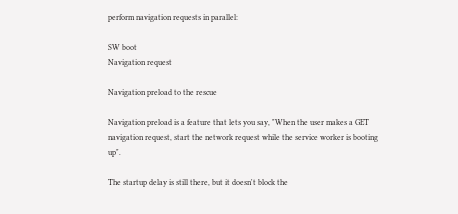perform navigation requests in parallel:

SW boot
Navigation request

Navigation preload to the rescue

Navigation preload is a feature that lets you say, "When the user makes a GET navigation request, start the network request while the service worker is booting up".

The startup delay is still there, but it doesn't block the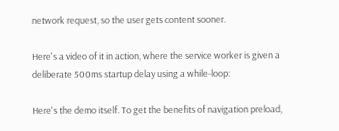network request, so the user gets content sooner.

Here's a video of it in action, where the service worker is given a deliberate 500ms startup delay using a while-loop:

Here's the demo itself. To get the benefits of navigation preload,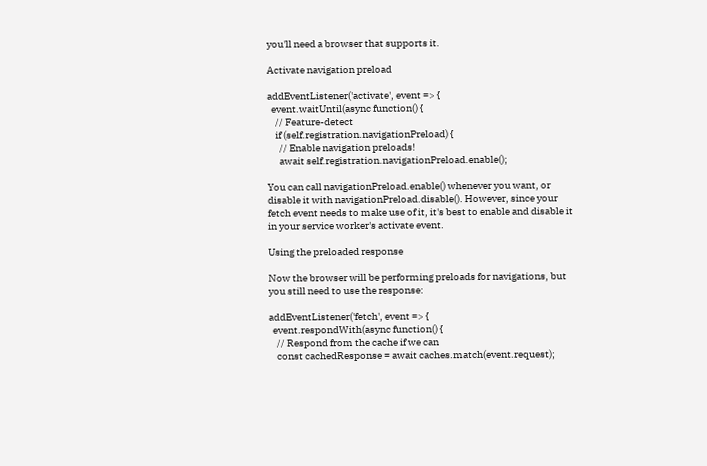you'll need a browser that supports it.

Activate navigation preload

addEventListener('activate', event => {
  event.waitUntil(async function() {
    // Feature-detect
    if (self.registration.navigationPreload) {
      // Enable navigation preloads!
      await self.registration.navigationPreload.enable();

You can call navigationPreload.enable() whenever you want, or disable it with navigationPreload.disable(). However, since your fetch event needs to make use of it, it's best to enable and disable it in your service worker's activate event.

Using the preloaded response

Now the browser will be performing preloads for navigations, but you still need to use the response:

addEventListener('fetch', event => {
  event.respondWith(async function() {
    // Respond from the cache if we can
    const cachedResponse = await caches.match(event.request);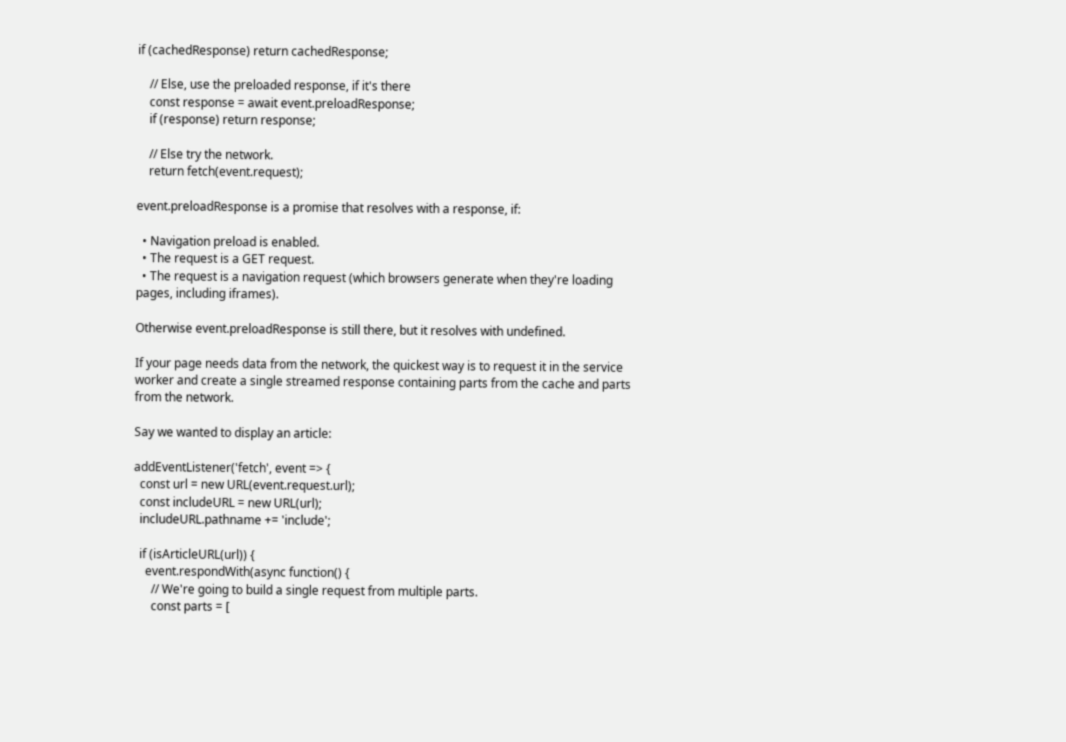if (cachedResponse) return cachedResponse;

    // Else, use the preloaded response, if it's there
    const response = await event.preloadResponse;
    if (response) return response;

    // Else try the network.
    return fetch(event.request);

event.preloadResponse is a promise that resolves with a response, if:

  • Navigation preload is enabled.
  • The request is a GET request.
  • The request is a navigation request (which browsers generate when they're loading pages, including iframes).

Otherwise event.preloadResponse is still there, but it resolves with undefined.

If your page needs data from the network, the quickest way is to request it in the service worker and create a single streamed response containing parts from the cache and parts from the network.

Say we wanted to display an article:

addEventListener('fetch', event => {
  const url = new URL(event.request.url);
  const includeURL = new URL(url);
  includeURL.pathname += 'include';

  if (isArticleURL(url)) {
    event.respondWith(async function() {
      // We're going to build a single request from multiple parts.
      const parts = [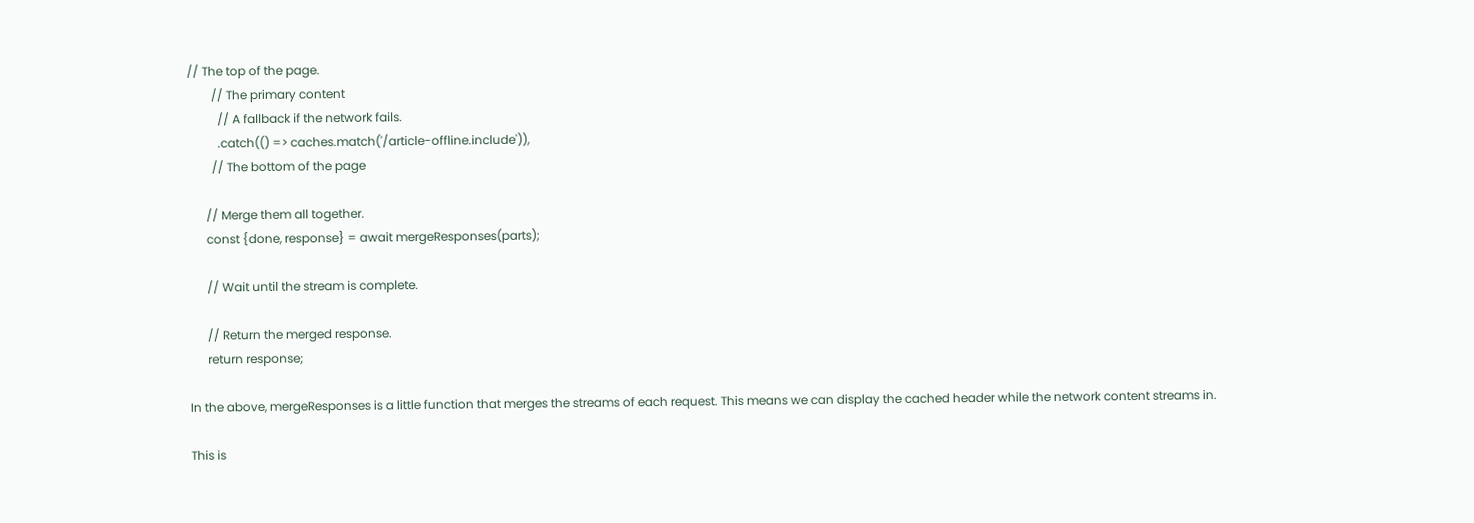// The top of the page.
        // The primary content
          // A fallback if the network fails.
          .catch(() => caches.match('/article-offline.include')),
        // The bottom of the page

      // Merge them all together.
      const {done, response} = await mergeResponses(parts);

      // Wait until the stream is complete.

      // Return the merged response.
      return response;

In the above, mergeResponses is a little function that merges the streams of each request. This means we can display the cached header while the network content streams in.

This is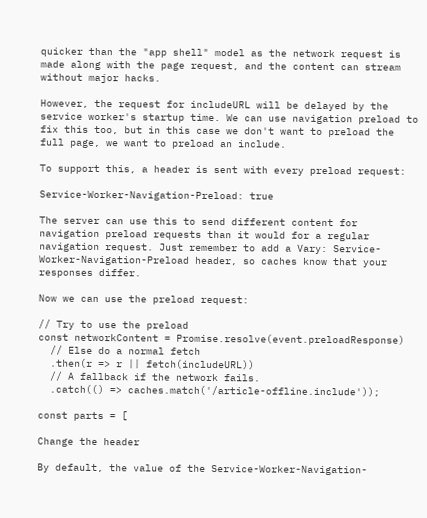quicker than the "app shell" model as the network request is made along with the page request, and the content can stream without major hacks.

However, the request for includeURL will be delayed by the service worker's startup time. We can use navigation preload to fix this too, but in this case we don't want to preload the full page, we want to preload an include.

To support this, a header is sent with every preload request:

Service-Worker-Navigation-Preload: true

The server can use this to send different content for navigation preload requests than it would for a regular navigation request. Just remember to add a Vary: Service-Worker-Navigation-Preload header, so caches know that your responses differ.

Now we can use the preload request:

// Try to use the preload
const networkContent = Promise.resolve(event.preloadResponse)
  // Else do a normal fetch
  .then(r => r || fetch(includeURL))
  // A fallback if the network fails.
  .catch(() => caches.match('/article-offline.include'));

const parts = [

Change the header

By default, the value of the Service-Worker-Navigation-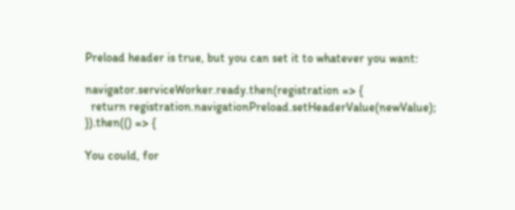Preload header is true, but you can set it to whatever you want:

navigator.serviceWorker.ready.then(registration => {
  return registration.navigationPreload.setHeaderValue(newValue);
}).then(() => {

You could, for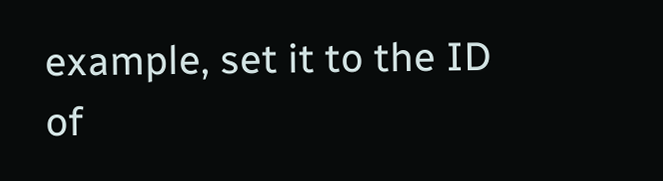example, set it to the ID of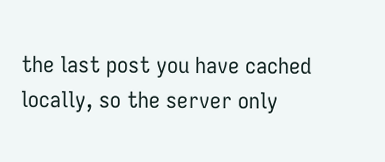the last post you have cached locally, so the server only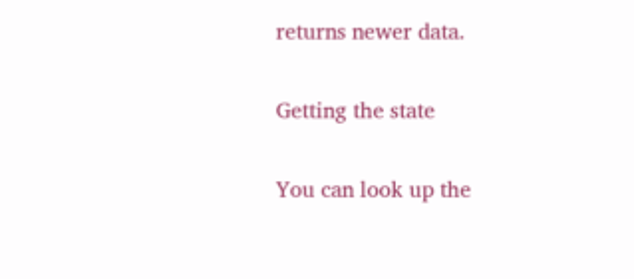returns newer data.

Getting the state

You can look up the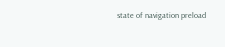state of navigation preload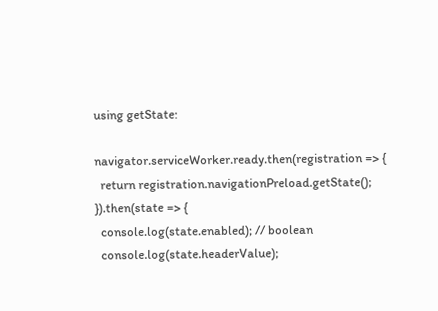using getState:

navigator.serviceWorker.ready.then(registration => {
  return registration.navigationPreload.getState();
}).then(state => {
  console.log(state.enabled); // boolean
  console.log(state.headerValue);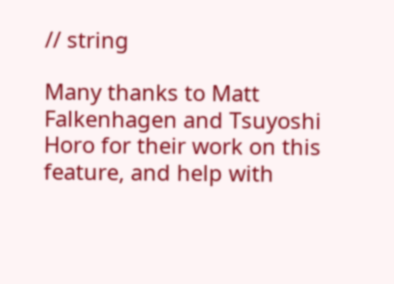// string

Many thanks to Matt Falkenhagen and Tsuyoshi Horo for their work on this feature, and help with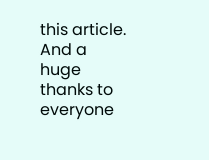this article. And a huge thanks to everyone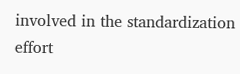involved in the standardization effort